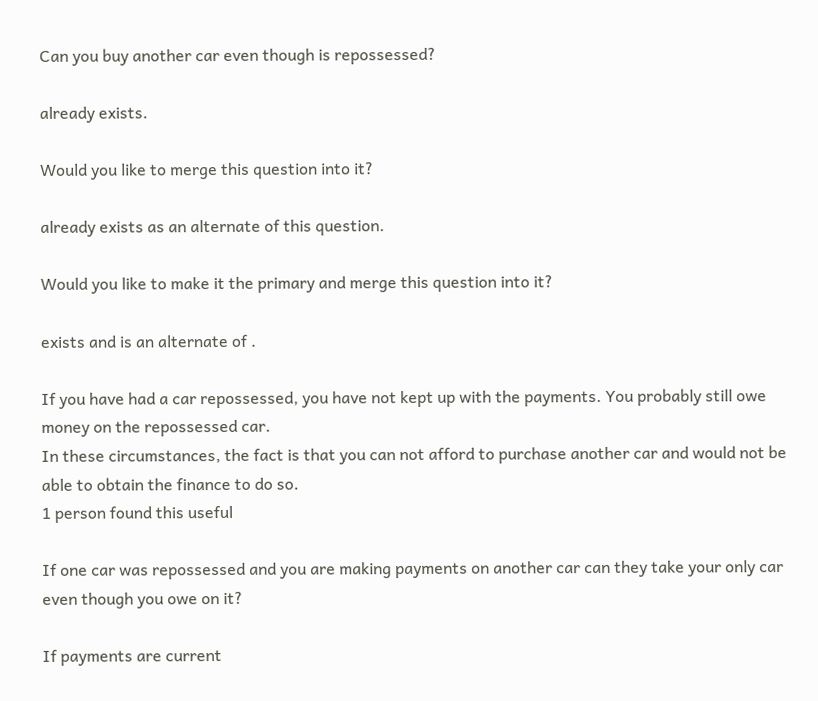Can you buy another car even though is repossessed?

already exists.

Would you like to merge this question into it?

already exists as an alternate of this question.

Would you like to make it the primary and merge this question into it?

exists and is an alternate of .

If you have had a car repossessed, you have not kept up with the payments. You probably still owe money on the repossessed car.
In these circumstances, the fact is that you can not afford to purchase another car and would not be able to obtain the finance to do so.
1 person found this useful

If one car was repossessed and you are making payments on another car can they take your only car even though you owe on it?

If payments are current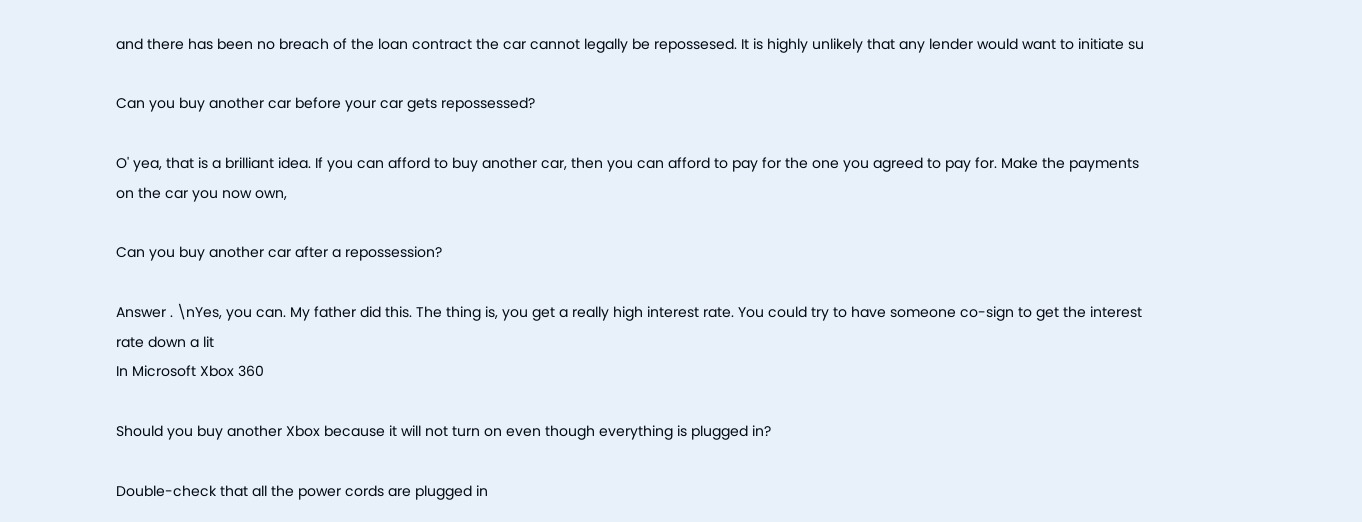and there has been no breach of the loan contract the car cannot legally be repossesed. It is highly unlikely that any lender would want to initiate su

Can you buy another car before your car gets repossessed?

O' yea, that is a brilliant idea. If you can afford to buy another car, then you can afford to pay for the one you agreed to pay for. Make the payments on the car you now own,

Can you buy another car after a repossession?

Answer . \nYes, you can. My father did this. The thing is, you get a really high interest rate. You could try to have someone co-sign to get the interest rate down a lit
In Microsoft Xbox 360

Should you buy another Xbox because it will not turn on even though everything is plugged in?

Double-check that all the power cords are plugged in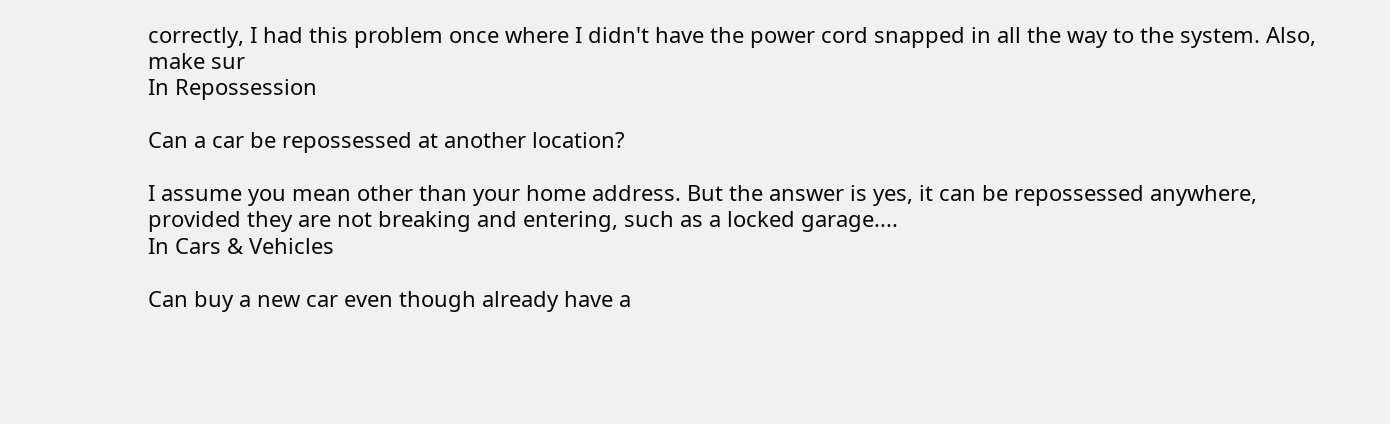correctly, I had this problem once where I didn't have the power cord snapped in all the way to the system. Also, make sur
In Repossession

Can a car be repossessed at another location?

I assume you mean other than your home address. But the answer is yes, it can be repossessed anywhere, provided they are not breaking and entering, such as a locked garage....
In Cars & Vehicles

Can buy a new car even though already have a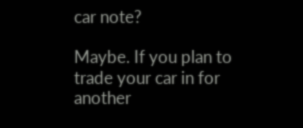car note?

Maybe. If you plan to trade your car in for another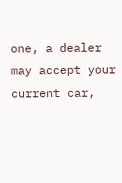one, a dealer may accept your current car,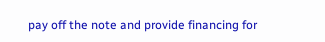pay off the note and provide financing for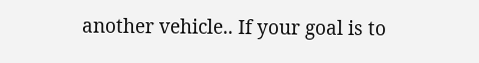another vehicle.. If your goal is to